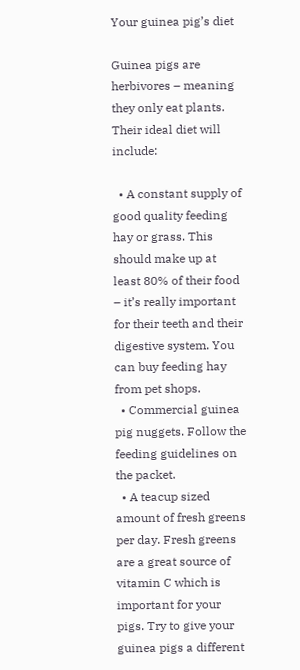Your guinea pig’s diet

Guinea pigs are herbivores – meaning they only eat plants. Their ideal diet will include:

  • A constant supply of good quality feeding hay or grass. This should make up at least 80% of their food – it’s really important for their teeth and their digestive system. You can buy feeding hay from pet shops.
  • Commercial guinea pig nuggets. Follow the feeding guidelines on the packet.
  • A teacup sized amount of fresh greens per day. Fresh greens are a great source of vitamin C which is important for your pigs. Try to give your guinea pigs a different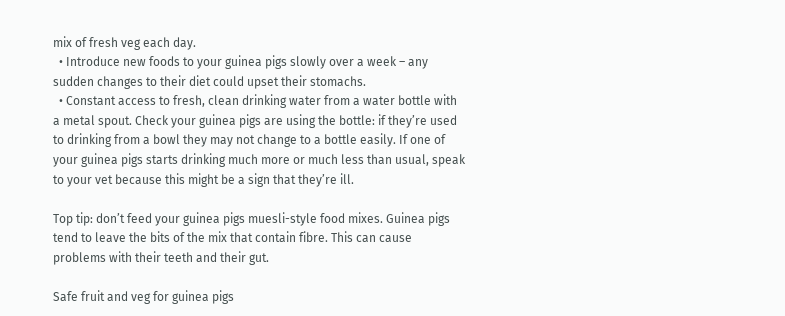mix of fresh veg each day.
  • Introduce new foods to your guinea pigs slowly over a week – any sudden changes to their diet could upset their stomachs.
  • Constant access to fresh, clean drinking water from a water bottle with a metal spout. Check your guinea pigs are using the bottle: if they’re used to drinking from a bowl they may not change to a bottle easily. If one of your guinea pigs starts drinking much more or much less than usual, speak to your vet because this might be a sign that they’re ill.

Top tip: don’t feed your guinea pigs muesli-style food mixes. Guinea pigs tend to leave the bits of the mix that contain fibre. This can cause problems with their teeth and their gut.

Safe fruit and veg for guinea pigs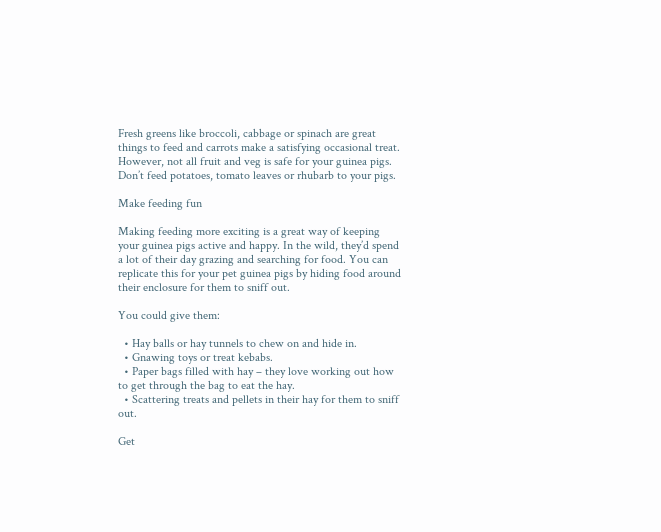Fresh greens like broccoli, cabbage or spinach are great things to feed and carrots make a satisfying occasional treat. However, not all fruit and veg is safe for your guinea pigs. Don’t feed potatoes, tomato leaves or rhubarb to your pigs.

Make feeding fun

Making feeding more exciting is a great way of keeping your guinea pigs active and happy. In the wild, they’d spend a lot of their day grazing and searching for food. You can replicate this for your pet guinea pigs by hiding food around their enclosure for them to sniff out.

You could give them:

  • Hay balls or hay tunnels to chew on and hide in.
  • Gnawing toys or treat kebabs.
  • Paper bags filled with hay – they love working out how to get through the bag to eat the hay.
  • Scattering treats and pellets in their hay for them to sniff out.

Get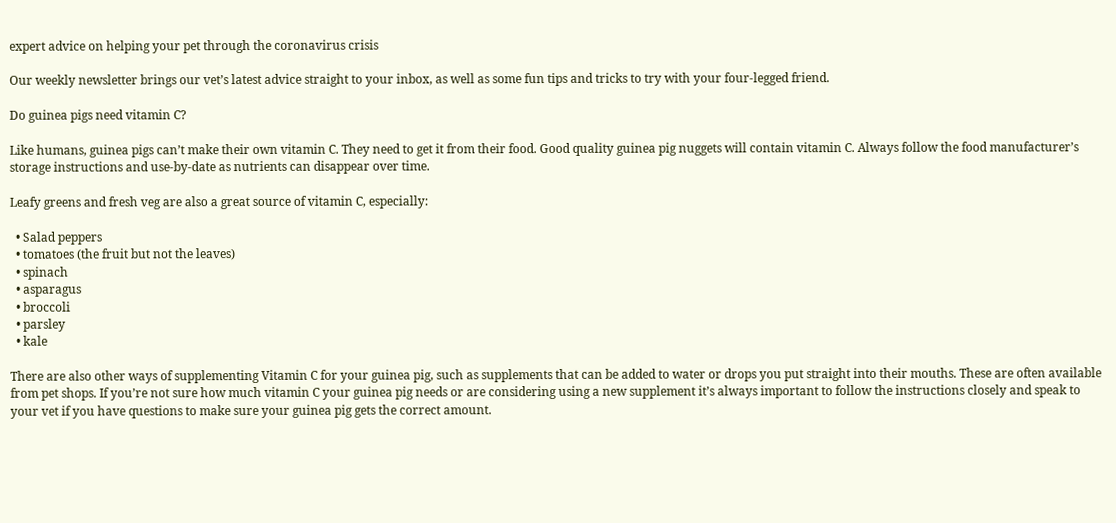expert advice on helping your pet through the coronavirus crisis

Our weekly newsletter brings our vet’s latest advice straight to your inbox, as well as some fun tips and tricks to try with your four-legged friend.

Do guinea pigs need vitamin C?

Like humans, guinea pigs can’t make their own vitamin C. They need to get it from their food. Good quality guinea pig nuggets will contain vitamin C. Always follow the food manufacturer’s storage instructions and use-by-date as nutrients can disappear over time.

Leafy greens and fresh veg are also a great source of vitamin C, especially:

  • Salad peppers
  • tomatoes (the fruit but not the leaves)
  • spinach
  • asparagus
  • broccoli
  • parsley
  • kale

There are also other ways of supplementing Vitamin C for your guinea pig, such as supplements that can be added to water or drops you put straight into their mouths. These are often available from pet shops. If you’re not sure how much vitamin C your guinea pig needs or are considering using a new supplement it’s always important to follow the instructions closely and speak to your vet if you have questions to make sure your guinea pig gets the correct amount.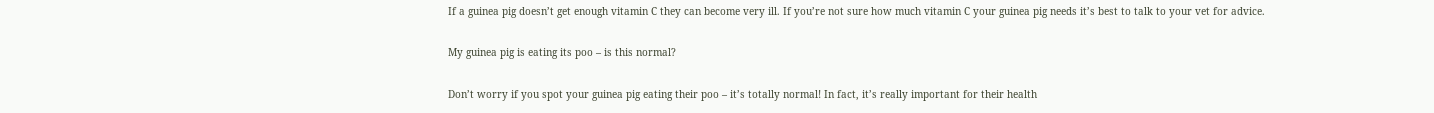If a guinea pig doesn’t get enough vitamin C they can become very ill. If you’re not sure how much vitamin C your guinea pig needs it’s best to talk to your vet for advice.

My guinea pig is eating its poo – is this normal?

Don’t worry if you spot your guinea pig eating their poo – it’s totally normal! In fact, it’s really important for their health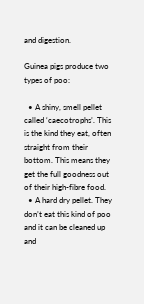and digestion.

Guinea pigs produce two types of poo:

  • A shiny, smell pellet called ‘caecotrophs’. This is the kind they eat, often straight from their bottom. This means they get the full goodness out of their high-fibre food.
  • A hard dry pellet. They don’t eat this kind of poo and it can be cleaned up and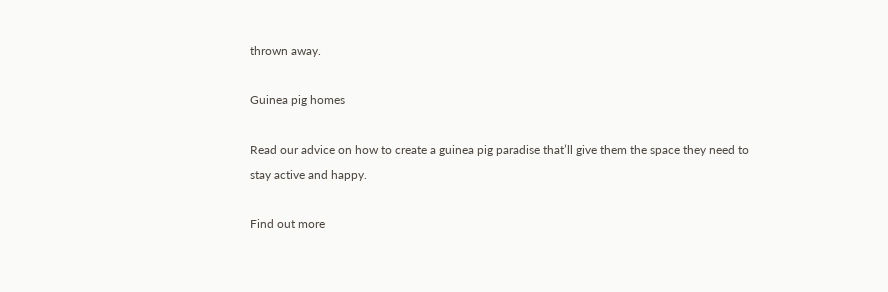thrown away.

Guinea pig homes

Read our advice on how to create a guinea pig paradise that’ll give them the space they need to stay active and happy.

Find out more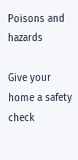Poisons and hazards

Give your home a safety check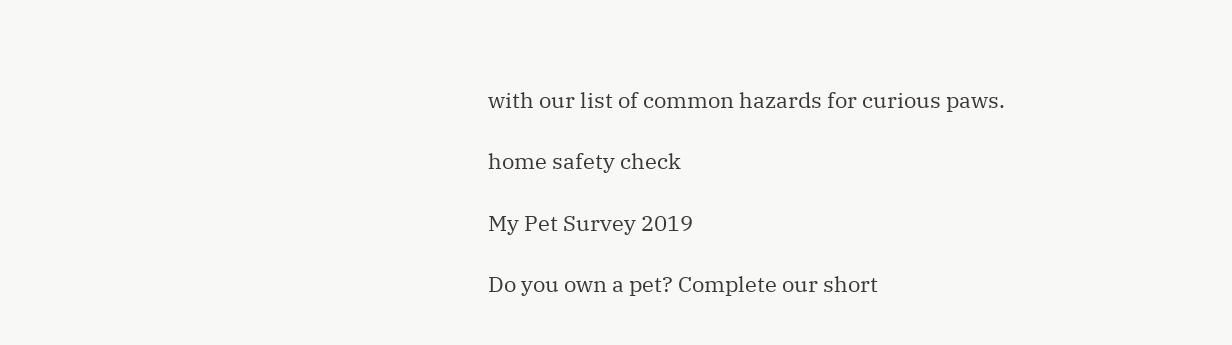with our list of common hazards for curious paws.

home safety check

My Pet Survey 2019

Do you own a pet? Complete our short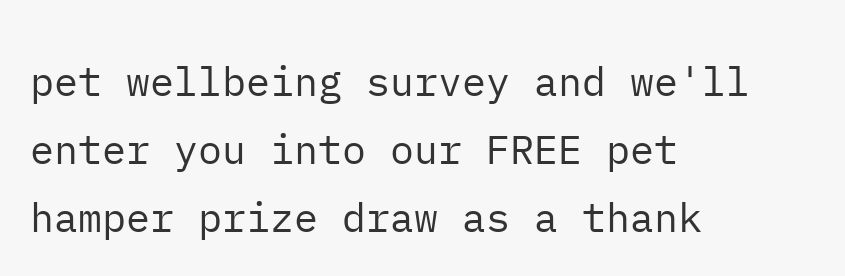pet wellbeing survey and we'll enter you into our FREE pet hamper prize draw as a thank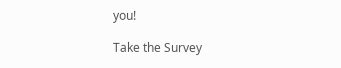you!

Take the Survey